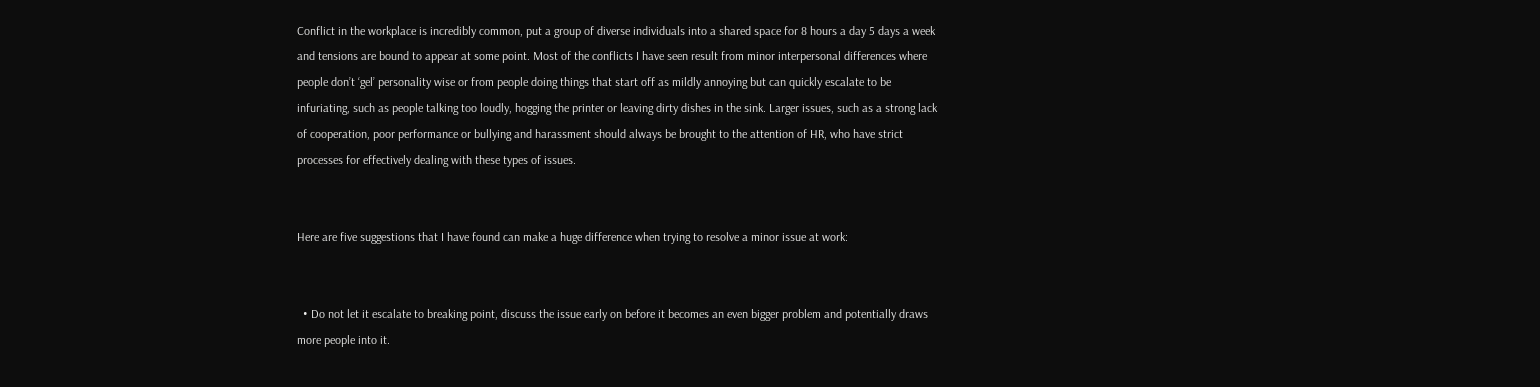Conflict in the workplace is incredibly common, put a group of diverse individuals into a shared space for 8 hours a day 5 days a week and tensions are bound to appear at some point. Most of the conflicts I have seen result from minor interpersonal differences where people don’t ‘gel’ personality wise or from people doing things that start off as mildly annoying but can quickly escalate to be infuriating, such as people talking too loudly, hogging the printer or leaving dirty dishes in the sink. Larger issues, such as a strong lack of cooperation, poor performance or bullying and harassment should always be brought to the attention of HR, who have strict processes for effectively dealing with these types of issues.


Here are five suggestions that I have found can make a huge difference when trying to resolve a minor issue at work:


  • Do not let it escalate to breaking point, discuss the issue early on before it becomes an even bigger problem and potentially draws more people into it.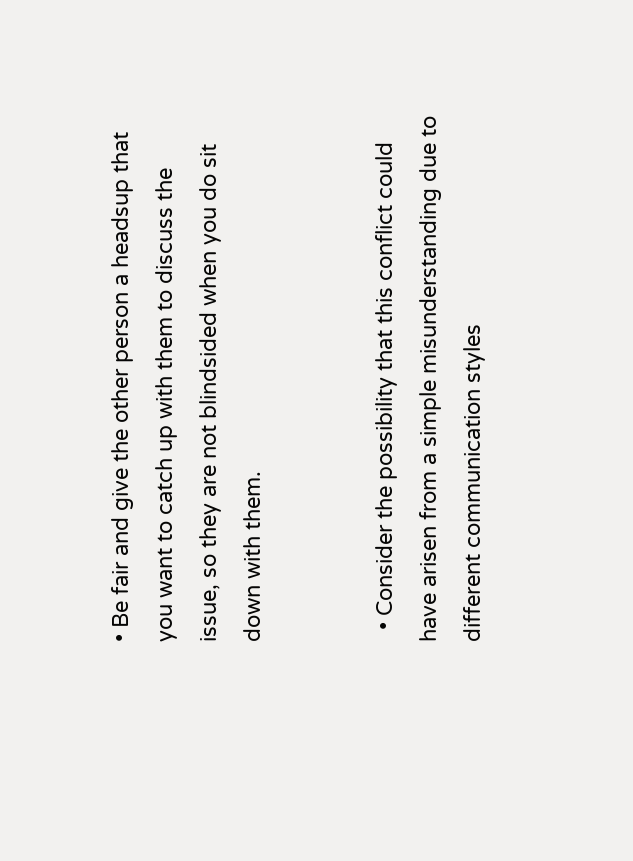• Be fair and give the other person a headsup that you want to catch up with them to discuss the issue, so they are not blindsided when you do sit down with them.


  • Consider the possibility that this conflict could have arisen from a simple misunderstanding due to different communication styles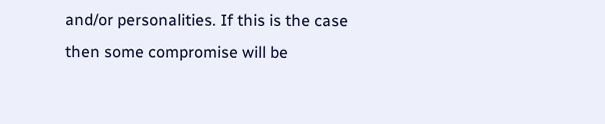and/or personalities. If this is the case then some compromise will be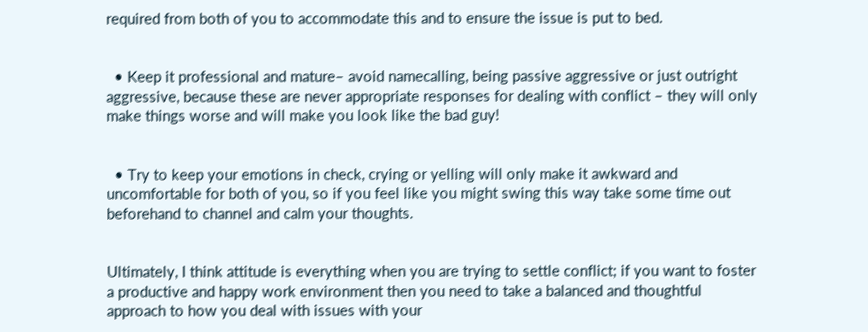required from both of you to accommodate this and to ensure the issue is put to bed.


  • Keep it professional and mature– avoid namecalling, being passive aggressive or just outright aggressive, because these are never appropriate responses for dealing with conflict – they will only make things worse and will make you look like the bad guy!


  • Try to keep your emotions in check, crying or yelling will only make it awkward and uncomfortable for both of you, so if you feel like you might swing this way take some time out beforehand to channel and calm your thoughts.


Ultimately, I think attitude is everything when you are trying to settle conflict; if you want to foster a productive and happy work environment then you need to take a balanced and thoughtful approach to how you deal with issues with your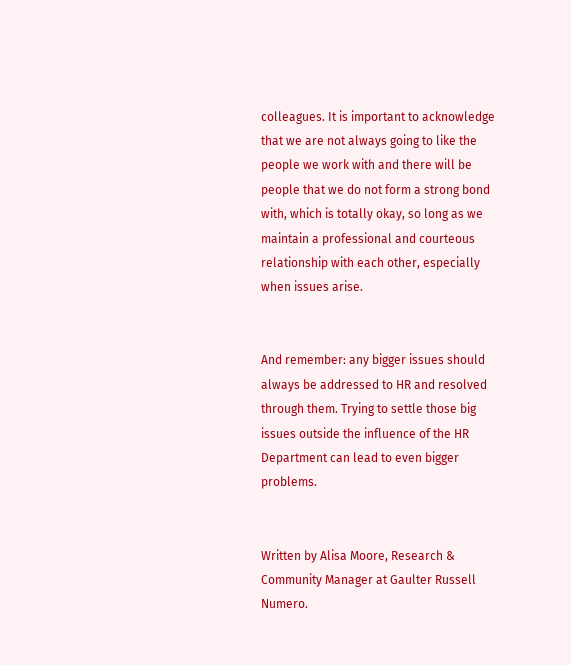colleagues. It is important to acknowledge that we are not always going to like the people we work with and there will be people that we do not form a strong bond with, which is totally okay, so long as we maintain a professional and courteous relationship with each other, especially when issues arise.


And remember: any bigger issues should always be addressed to HR and resolved through them. Trying to settle those big issues outside the influence of the HR Department can lead to even bigger problems.


Written by Alisa Moore, Research & Community Manager at Gaulter Russell Numero.